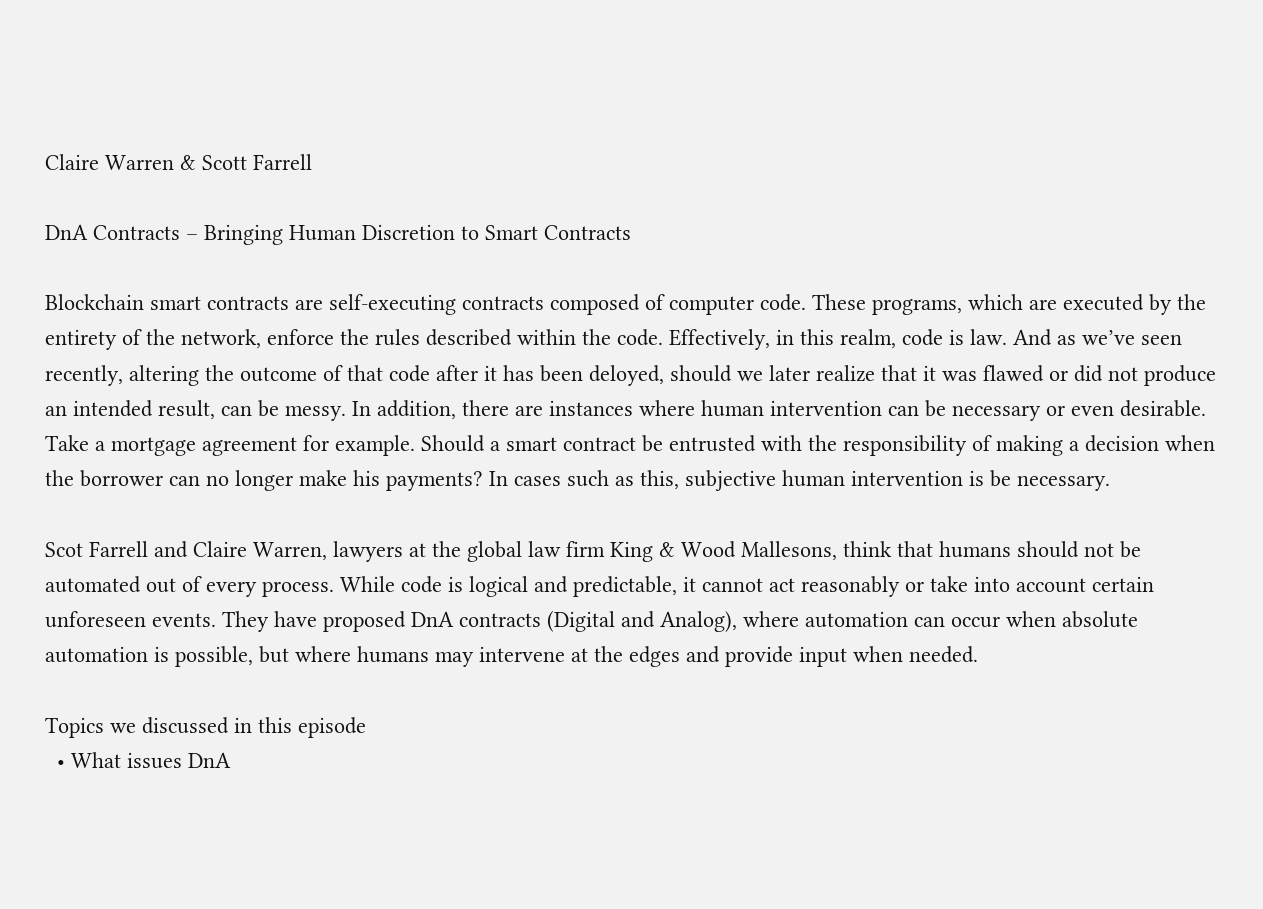Claire Warren & Scott Farrell

DnA Contracts – Bringing Human Discretion to Smart Contracts

Blockchain smart contracts are self-executing contracts composed of computer code. These programs, which are executed by the entirety of the network, enforce the rules described within the code. Effectively, in this realm, code is law. And as we’ve seen recently, altering the outcome of that code after it has been deloyed, should we later realize that it was flawed or did not produce an intended result, can be messy. In addition, there are instances where human intervention can be necessary or even desirable. Take a mortgage agreement for example. Should a smart contract be entrusted with the responsibility of making a decision when the borrower can no longer make his payments? In cases such as this, subjective human intervention is be necessary.

Scot Farrell and Claire Warren, lawyers at the global law firm King & Wood Mallesons, think that humans should not be automated out of every process. While code is logical and predictable, it cannot act reasonably or take into account certain unforeseen events. They have proposed DnA contracts (Digital and Analog), where automation can occur when absolute automation is possible, but where humans may intervene at the edges and provide input when needed.

Topics we discussed in this episode
  • What issues DnA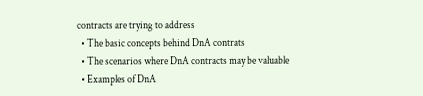contracts are trying to address
  • The basic concepts behind DnA contrats
  • The scenarios where DnA contracts may be valuable
  • Examples of DnA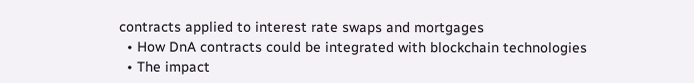contracts applied to interest rate swaps and mortgages
  • How DnA contracts could be integrated with blockchain technologies
  • The impact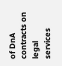of DnA contracts on legal services